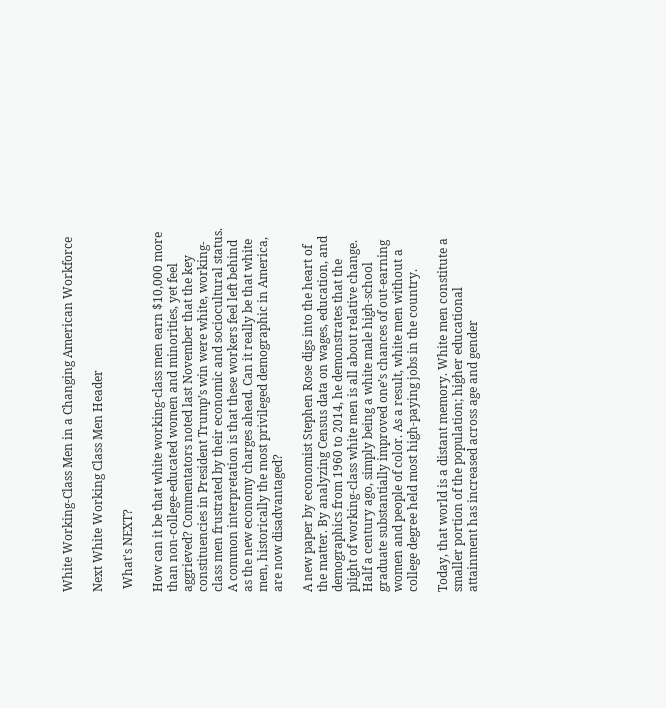White Working-Class Men in a Changing American Workforce

Next White Working Class Men Header

 What's NEXT?

How can it be that white working-class men earn $10,000 more than non-college-educated women and minorities, yet feel aggrieved? Commentators noted last November that the key constituencies in President Trump’s win were white, working-class men frustrated by their economic and sociocultural status. A common interpretation is that these workers feel left behind as the new economy charges ahead. Can it really be that white men, historically the most privileged demographic in America, are now disadvantaged?

A new paper by economist Stephen Rose digs into the heart of the matter. By analyzing Census data on wages, education, and demographics from 1960 to 2014, he demonstrates that the plight of working-class white men is all about relative change. Half a century ago, simply being a white male high-school graduate substantially improved one’s chances of out-earning women and people of color. As a result, white men without a college degree held most high-paying jobs in the country.

Today, that world is a distant memory. White men constitute a smaller portion of the population; higher educational attainment has increased across age and gender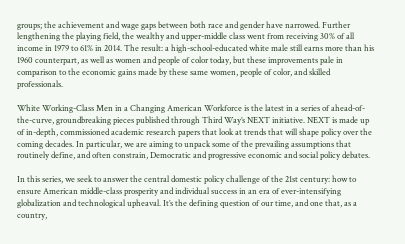groups; the achievement and wage gaps between both race and gender have narrowed. Further lengthening the playing field, the wealthy and upper-middle class went from receiving 30% of all income in 1979 to 61% in 2014. The result: a high-school-educated white male still earns more than his 1960 counterpart, as well as women and people of color today, but these improvements pale in comparison to the economic gains made by these same women, people of color, and skilled professionals.

White Working-Class Men in a Changing American Workforce is the latest in a series of ahead-of-the-curve, groundbreaking pieces published through Third Way’s NEXT initiative. NEXT is made up of in-depth, commissioned academic research papers that look at trends that will shape policy over the coming decades. In particular, we are aiming to unpack some of the prevailing assumptions that routinely define, and often constrain, Democratic and progressive economic and social policy debates.

In this series, we seek to answer the central domestic policy challenge of the 21st century: how to ensure American middle-class prosperity and individual success in an era of ever-intensifying globalization and technological upheaval. It’s the defining question of our time, and one that, as a country,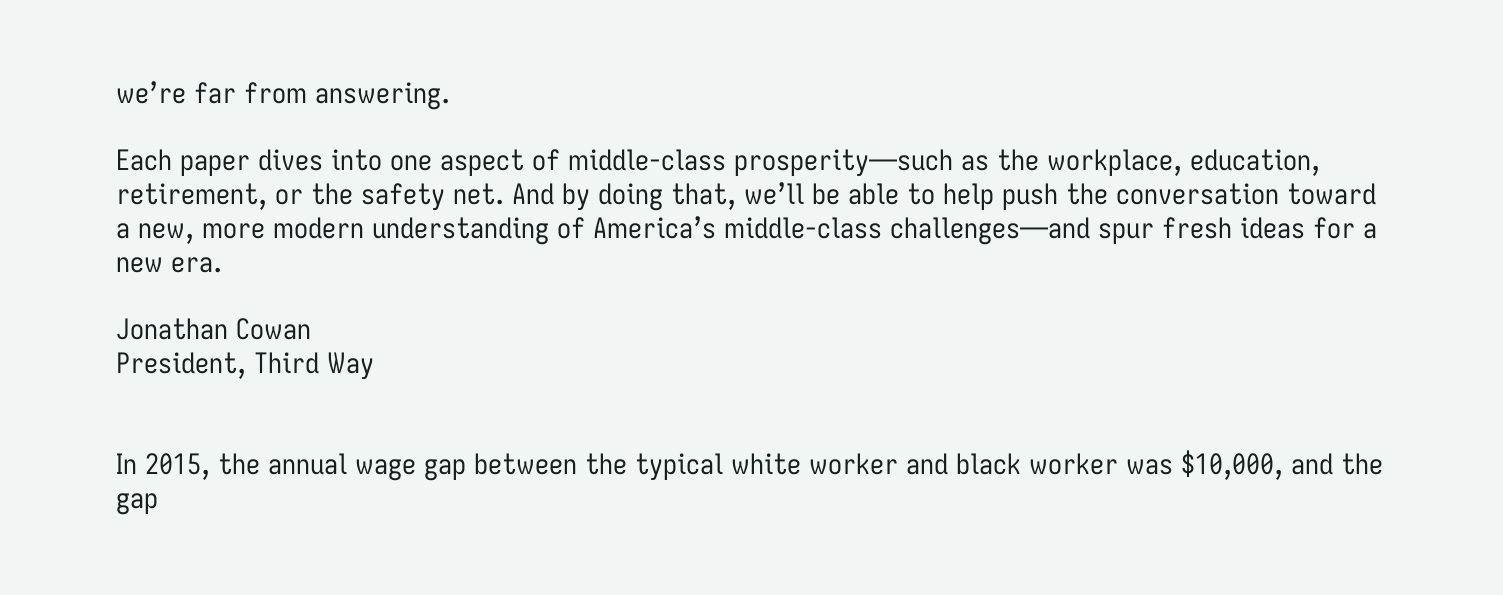we’re far from answering.

Each paper dives into one aspect of middle-class prosperity—such as the workplace, education, retirement, or the safety net. And by doing that, we’ll be able to help push the conversation toward a new, more modern understanding of America’s middle-class challenges—and spur fresh ideas for a new era.

Jonathan Cowan
President, Third Way


In 2015, the annual wage gap between the typical white worker and black worker was $10,000, and the gap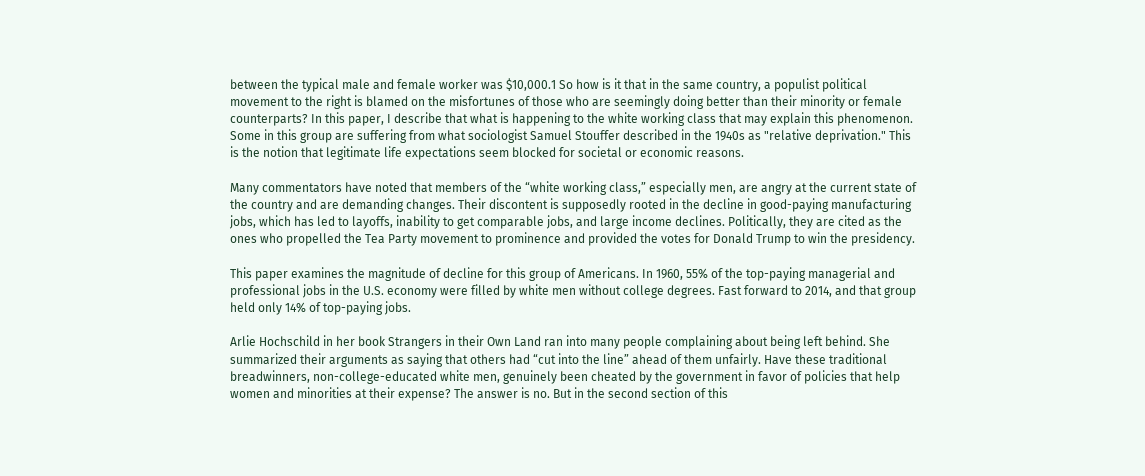between the typical male and female worker was $10,000.1 So how is it that in the same country, a populist political movement to the right is blamed on the misfortunes of those who are seemingly doing better than their minority or female counterparts? In this paper, I describe that what is happening to the white working class that may explain this phenomenon. Some in this group are suffering from what sociologist Samuel Stouffer described in the 1940s as "relative deprivation." This is the notion that legitimate life expectations seem blocked for societal or economic reasons.

Many commentators have noted that members of the “white working class,” especially men, are angry at the current state of the country and are demanding changes. Their discontent is supposedly rooted in the decline in good-paying manufacturing jobs, which has led to layoffs, inability to get comparable jobs, and large income declines. Politically, they are cited as the ones who propelled the Tea Party movement to prominence and provided the votes for Donald Trump to win the presidency.

This paper examines the magnitude of decline for this group of Americans. In 1960, 55% of the top-paying managerial and professional jobs in the U.S. economy were filled by white men without college degrees. Fast forward to 2014, and that group held only 14% of top-paying jobs.

Arlie Hochschild in her book Strangers in their Own Land ran into many people complaining about being left behind. She summarized their arguments as saying that others had “cut into the line” ahead of them unfairly. Have these traditional breadwinners, non-college-educated white men, genuinely been cheated by the government in favor of policies that help women and minorities at their expense? The answer is no. But in the second section of this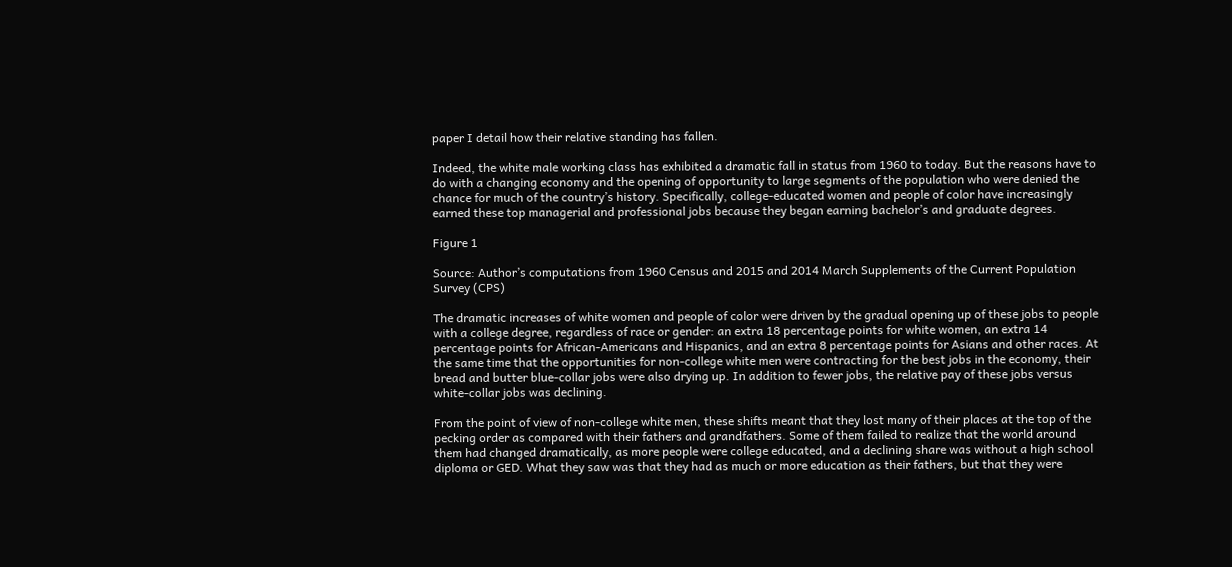paper I detail how their relative standing has fallen.

Indeed, the white male working class has exhibited a dramatic fall in status from 1960 to today. But the reasons have to do with a changing economy and the opening of opportunity to large segments of the population who were denied the chance for much of the country’s history. Specifically, college-educated women and people of color have increasingly earned these top managerial and professional jobs because they began earning bachelor’s and graduate degrees.

Figure 1

Source: Author’s computations from 1960 Census and 2015 and 2014 March Supplements of the Current Population Survey (CPS)

The dramatic increases of white women and people of color were driven by the gradual opening up of these jobs to people with a college degree, regardless of race or gender: an extra 18 percentage points for white women, an extra 14 percentage points for African-Americans and Hispanics, and an extra 8 percentage points for Asians and other races. At the same time that the opportunities for non-college white men were contracting for the best jobs in the economy, their bread and butter blue-collar jobs were also drying up. In addition to fewer jobs, the relative pay of these jobs versus white-collar jobs was declining.

From the point of view of non-college white men, these shifts meant that they lost many of their places at the top of the pecking order as compared with their fathers and grandfathers. Some of them failed to realize that the world around them had changed dramatically, as more people were college educated, and a declining share was without a high school diploma or GED. What they saw was that they had as much or more education as their fathers, but that they were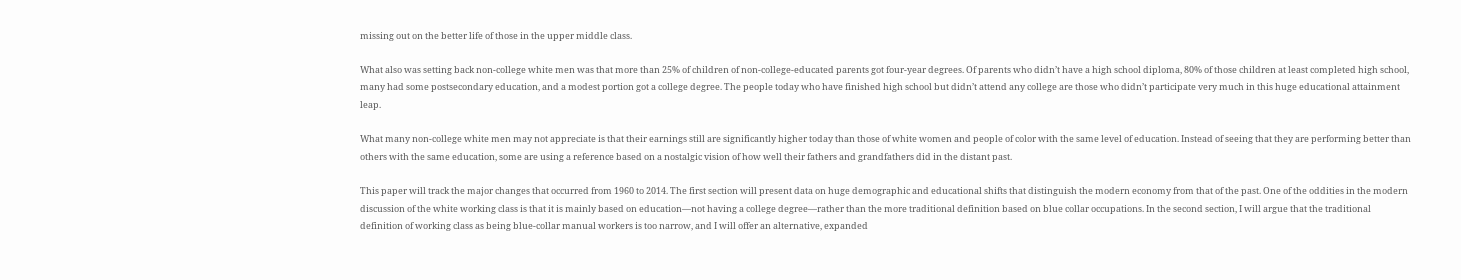missing out on the better life of those in the upper middle class.

What also was setting back non-college white men was that more than 25% of children of non-college-educated parents got four-year degrees. Of parents who didn’t have a high school diploma, 80% of those children at least completed high school, many had some postsecondary education, and a modest portion got a college degree. The people today who have finished high school but didn’t attend any college are those who didn’t participate very much in this huge educational attainment leap.

What many non-college white men may not appreciate is that their earnings still are significantly higher today than those of white women and people of color with the same level of education. Instead of seeing that they are performing better than others with the same education, some are using a reference based on a nostalgic vision of how well their fathers and grandfathers did in the distant past.

This paper will track the major changes that occurred from 1960 to 2014. The first section will present data on huge demographic and educational shifts that distinguish the modern economy from that of the past. One of the oddities in the modern discussion of the white working class is that it is mainly based on education—not having a college degree—rather than the more traditional definition based on blue collar occupations. In the second section, I will argue that the traditional definition of working class as being blue-collar manual workers is too narrow, and I will offer an alternative, expanded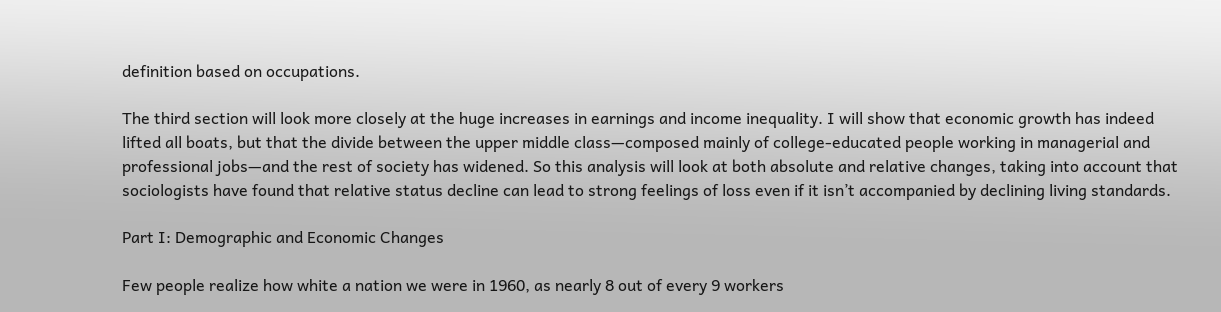definition based on occupations.

The third section will look more closely at the huge increases in earnings and income inequality. I will show that economic growth has indeed lifted all boats, but that the divide between the upper middle class—composed mainly of college-educated people working in managerial and professional jobs—and the rest of society has widened. So this analysis will look at both absolute and relative changes, taking into account that sociologists have found that relative status decline can lead to strong feelings of loss even if it isn’t accompanied by declining living standards.

Part I: Demographic and Economic Changes

Few people realize how white a nation we were in 1960, as nearly 8 out of every 9 workers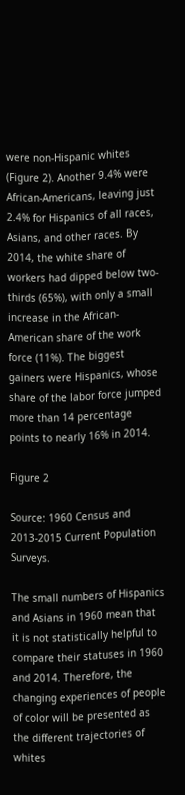were non-Hispanic whites (Figure 2). Another 9.4% were African-Americans, leaving just 2.4% for Hispanics of all races, Asians, and other races. By 2014, the white share of workers had dipped below two-thirds (65%), with only a small increase in the African-American share of the work force (11%). The biggest gainers were Hispanics, whose share of the labor force jumped more than 14 percentage points to nearly 16% in 2014.

Figure 2

Source: 1960 Census and 2013-2015 Current Population Surveys.

The small numbers of Hispanics and Asians in 1960 mean that it is not statistically helpful to compare their statuses in 1960 and 2014. Therefore, the changing experiences of people of color will be presented as the different trajectories of whites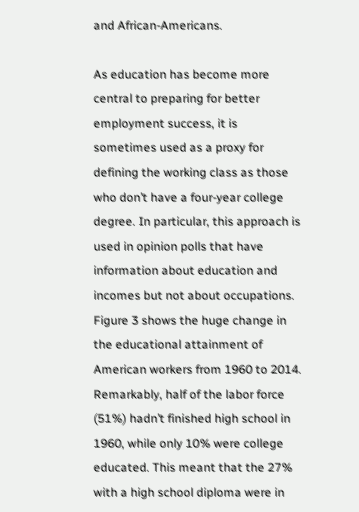and African-Americans.

As education has become more central to preparing for better employment success, it is sometimes used as a proxy for defining the working class as those who don’t have a four-year college degree. In particular, this approach is used in opinion polls that have information about education and incomes but not about occupations. Figure 3 shows the huge change in the educational attainment of American workers from 1960 to 2014. Remarkably, half of the labor force (51%) hadn’t finished high school in 1960, while only 10% were college educated. This meant that the 27% with a high school diploma were in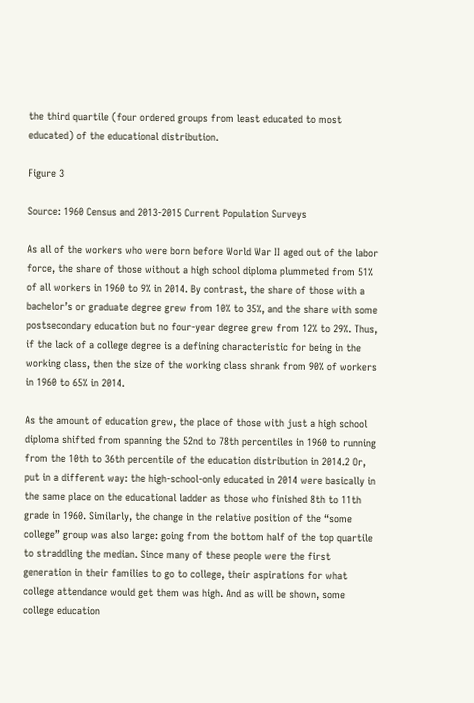the third quartile (four ordered groups from least educated to most educated) of the educational distribution.

Figure 3

Source: 1960 Census and 2013-2015 Current Population Surveys

As all of the workers who were born before World War II aged out of the labor force, the share of those without a high school diploma plummeted from 51% of all workers in 1960 to 9% in 2014. By contrast, the share of those with a bachelor’s or graduate degree grew from 10% to 35%, and the share with some postsecondary education but no four-year degree grew from 12% to 29%. Thus, if the lack of a college degree is a defining characteristic for being in the working class, then the size of the working class shrank from 90% of workers in 1960 to 65% in 2014.

As the amount of education grew, the place of those with just a high school diploma shifted from spanning the 52nd to 78th percentiles in 1960 to running from the 10th to 36th percentile of the education distribution in 2014.2 Or, put in a different way: the high-school-only educated in 2014 were basically in the same place on the educational ladder as those who finished 8th to 11th grade in 1960. Similarly, the change in the relative position of the “some college” group was also large: going from the bottom half of the top quartile to straddling the median. Since many of these people were the first generation in their families to go to college, their aspirations for what college attendance would get them was high. And as will be shown, some college education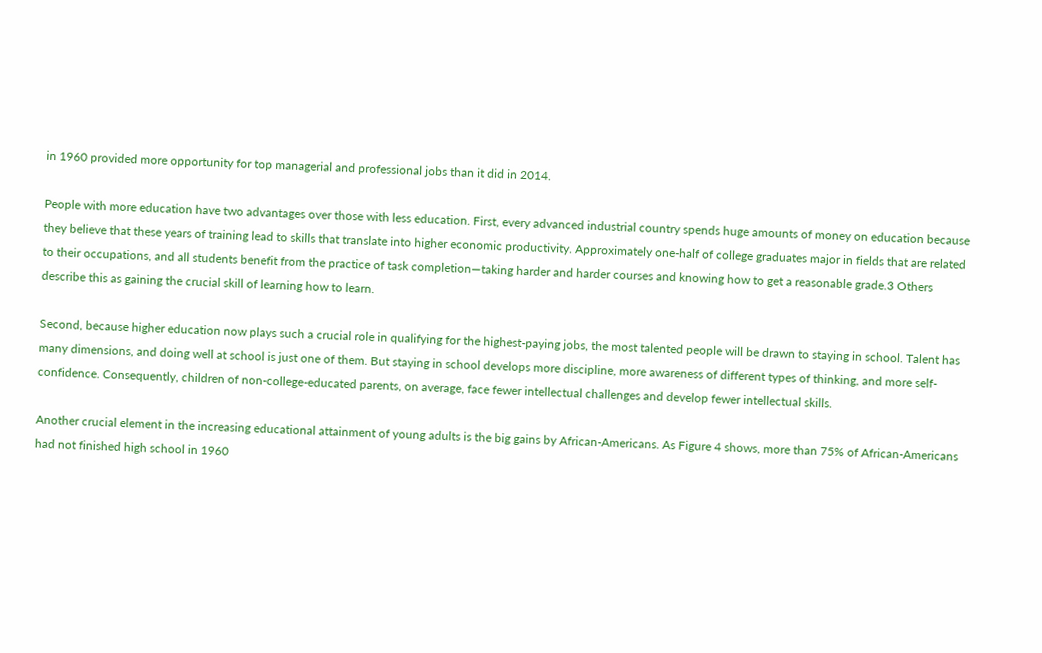in 1960 provided more opportunity for top managerial and professional jobs than it did in 2014.

People with more education have two advantages over those with less education. First, every advanced industrial country spends huge amounts of money on education because they believe that these years of training lead to skills that translate into higher economic productivity. Approximately one-half of college graduates major in fields that are related to their occupations, and all students benefit from the practice of task completion—taking harder and harder courses and knowing how to get a reasonable grade.3 Others describe this as gaining the crucial skill of learning how to learn.

Second, because higher education now plays such a crucial role in qualifying for the highest-paying jobs, the most talented people will be drawn to staying in school. Talent has many dimensions, and doing well at school is just one of them. But staying in school develops more discipline, more awareness of different types of thinking, and more self-confidence. Consequently, children of non-college-educated parents, on average, face fewer intellectual challenges and develop fewer intellectual skills.

Another crucial element in the increasing educational attainment of young adults is the big gains by African-Americans. As Figure 4 shows, more than 75% of African-Americans had not finished high school in 1960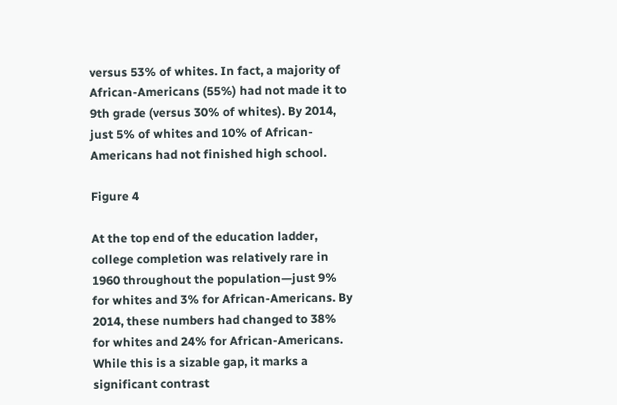versus 53% of whites. In fact, a majority of African-Americans (55%) had not made it to 9th grade (versus 30% of whites). By 2014, just 5% of whites and 10% of African-Americans had not finished high school.

Figure 4

At the top end of the education ladder, college completion was relatively rare in 1960 throughout the population—just 9% for whites and 3% for African-Americans. By 2014, these numbers had changed to 38% for whites and 24% for African-Americans. While this is a sizable gap, it marks a significant contrast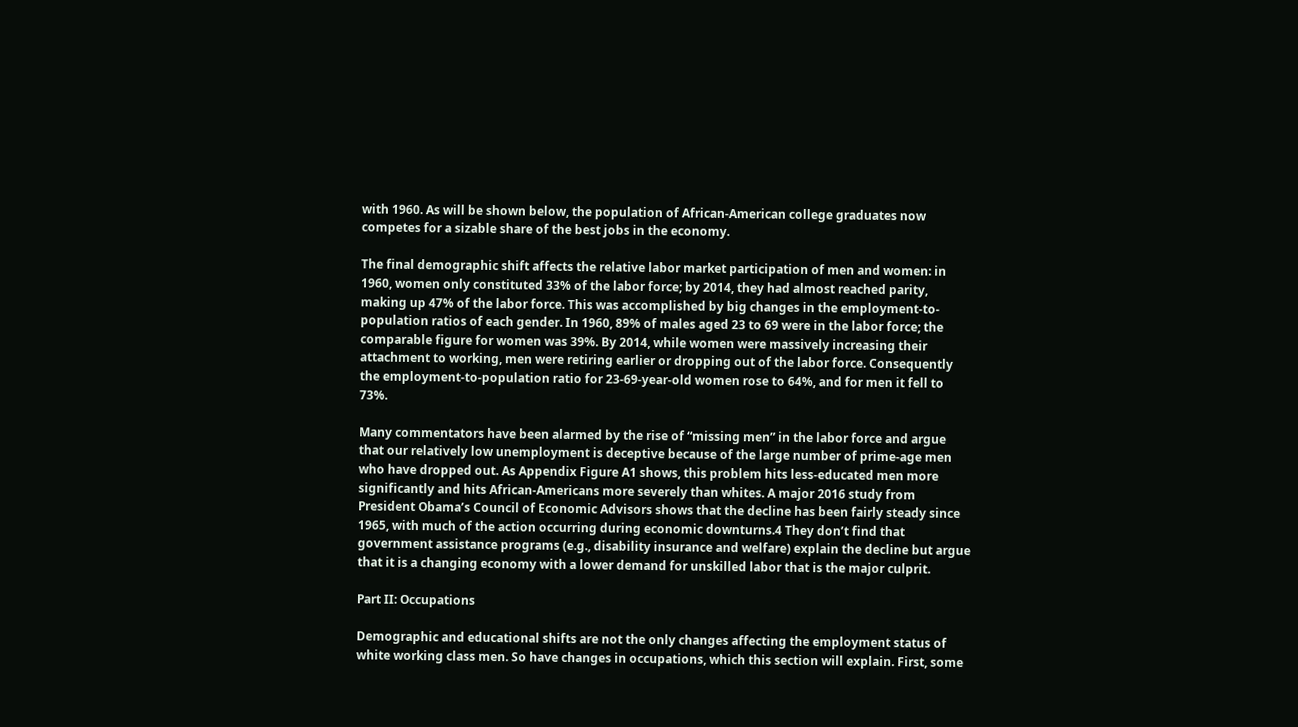with 1960. As will be shown below, the population of African-American college graduates now competes for a sizable share of the best jobs in the economy.

The final demographic shift affects the relative labor market participation of men and women: in 1960, women only constituted 33% of the labor force; by 2014, they had almost reached parity, making up 47% of the labor force. This was accomplished by big changes in the employment-to-population ratios of each gender. In 1960, 89% of males aged 23 to 69 were in the labor force; the comparable figure for women was 39%. By 2014, while women were massively increasing their attachment to working, men were retiring earlier or dropping out of the labor force. Consequently the employment-to-population ratio for 23-69-year-old women rose to 64%, and for men it fell to 73%.

Many commentators have been alarmed by the rise of “missing men” in the labor force and argue that our relatively low unemployment is deceptive because of the large number of prime-age men who have dropped out. As Appendix Figure A1 shows, this problem hits less-educated men more significantly and hits African-Americans more severely than whites. A major 2016 study from President Obama’s Council of Economic Advisors shows that the decline has been fairly steady since 1965, with much of the action occurring during economic downturns.4 They don’t find that government assistance programs (e.g., disability insurance and welfare) explain the decline but argue that it is a changing economy with a lower demand for unskilled labor that is the major culprit.

Part II: Occupations

Demographic and educational shifts are not the only changes affecting the employment status of white working class men. So have changes in occupations, which this section will explain. First, some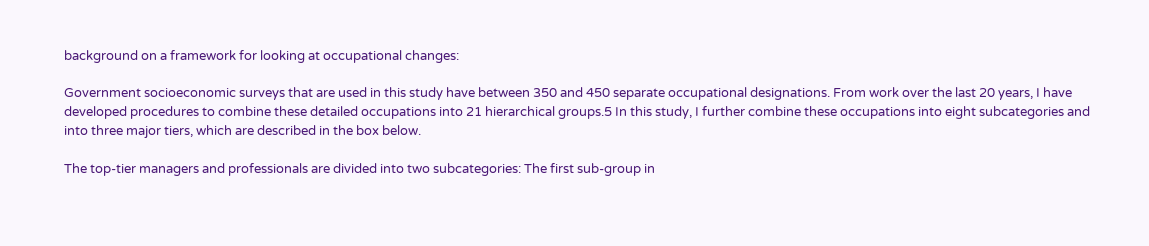background on a framework for looking at occupational changes:

Government socioeconomic surveys that are used in this study have between 350 and 450 separate occupational designations. From work over the last 20 years, I have developed procedures to combine these detailed occupations into 21 hierarchical groups.5 In this study, I further combine these occupations into eight subcategories and into three major tiers, which are described in the box below.

The top-tier managers and professionals are divided into two subcategories: The first sub-group in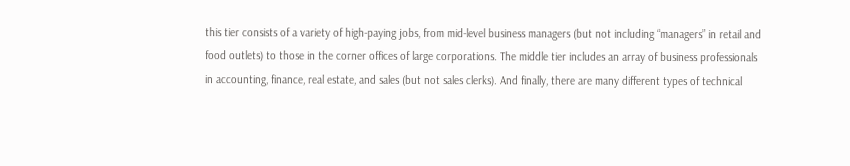this tier consists of a variety of high-paying jobs, from mid-level business managers (but not including “managers” in retail and food outlets) to those in the corner offices of large corporations. The middle tier includes an array of business professionals in accounting, finance, real estate, and sales (but not sales clerks). And finally, there are many different types of technical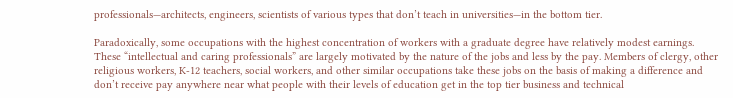professionals—architects, engineers, scientists of various types that don’t teach in universities—in the bottom tier.

Paradoxically, some occupations with the highest concentration of workers with a graduate degree have relatively modest earnings. These “intellectual and caring professionals” are largely motivated by the nature of the jobs and less by the pay. Members of clergy, other religious workers, K-12 teachers, social workers, and other similar occupations take these jobs on the basis of making a difference and don’t receive pay anywhere near what people with their levels of education get in the top tier business and technical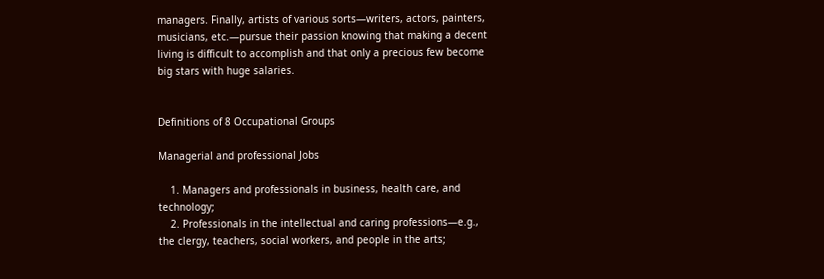managers. Finally, artists of various sorts—writers, actors, painters, musicians, etc.—pursue their passion knowing that making a decent living is difficult to accomplish and that only a precious few become big stars with huge salaries.


Definitions of 8 Occupational Groups

Managerial and professional Jobs

    1. Managers and professionals in business, health care, and technology;
    2. Professionals in the intellectual and caring professions—e.g., the clergy, teachers, social workers, and people in the arts;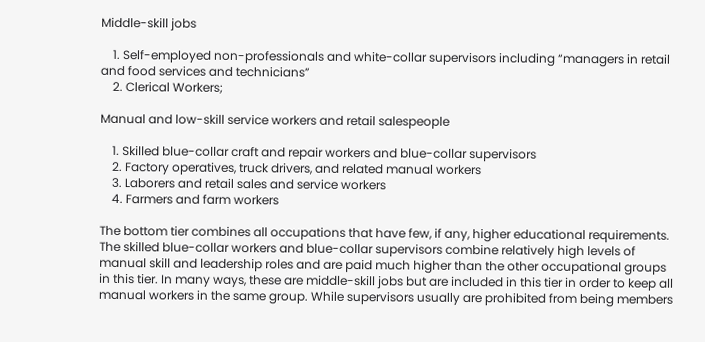Middle-skill jobs

    1. Self-employed non-professionals and white-collar supervisors including “managers in retail and food services and technicians”
    2. Clerical Workers;

Manual and low-skill service workers and retail salespeople

    1. Skilled blue-collar craft and repair workers and blue-collar supervisors
    2. Factory operatives, truck drivers, and related manual workers
    3. Laborers and retail sales and service workers
    4. Farmers and farm workers

The bottom tier combines all occupations that have few, if any, higher educational requirements. The skilled blue-collar workers and blue-collar supervisors combine relatively high levels of manual skill and leadership roles and are paid much higher than the other occupational groups in this tier. In many ways, these are middle-skill jobs but are included in this tier in order to keep all manual workers in the same group. While supervisors usually are prohibited from being members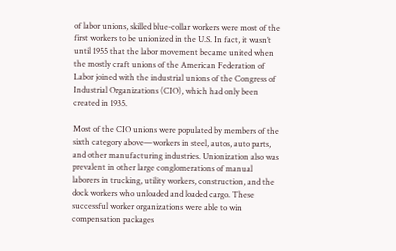of labor unions, skilled blue-collar workers were most of the first workers to be unionized in the U.S. In fact, it wasn’t until 1955 that the labor movement became united when the mostly craft unions of the American Federation of Labor joined with the industrial unions of the Congress of Industrial Organizations (CIO), which had only been created in 1935.

Most of the CIO unions were populated by members of the sixth category above—workers in steel, autos, auto parts, and other manufacturing industries. Unionization also was prevalent in other large conglomerations of manual laborers in trucking, utility workers, construction, and the dock workers who unloaded and loaded cargo. These successful worker organizations were able to win compensation packages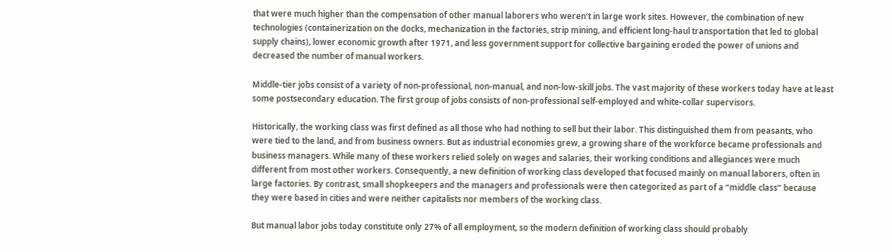that were much higher than the compensation of other manual laborers who weren’t in large work sites. However, the combination of new technologies (containerization on the docks, mechanization in the factories, strip mining, and efficient long-haul transportation that led to global supply chains), lower economic growth after 1971, and less government support for collective bargaining eroded the power of unions and decreased the number of manual workers.

Middle-tier jobs consist of a variety of non-professional, non-manual, and non-low-skill jobs. The vast majority of these workers today have at least some postsecondary education. The first group of jobs consists of non-professional self-employed and white-collar supervisors.

Historically, the working class was first defined as all those who had nothing to sell but their labor. This distinguished them from peasants, who were tied to the land, and from business owners. But as industrial economies grew, a growing share of the workforce became professionals and business managers. While many of these workers relied solely on wages and salaries, their working conditions and allegiances were much different from most other workers. Consequently, a new definition of working class developed that focused mainly on manual laborers, often in large factories. By contrast, small shopkeepers and the managers and professionals were then categorized as part of a “middle class” because they were based in cities and were neither capitalists nor members of the working class.

But manual labor jobs today constitute only 27% of all employment, so the modern definition of working class should probably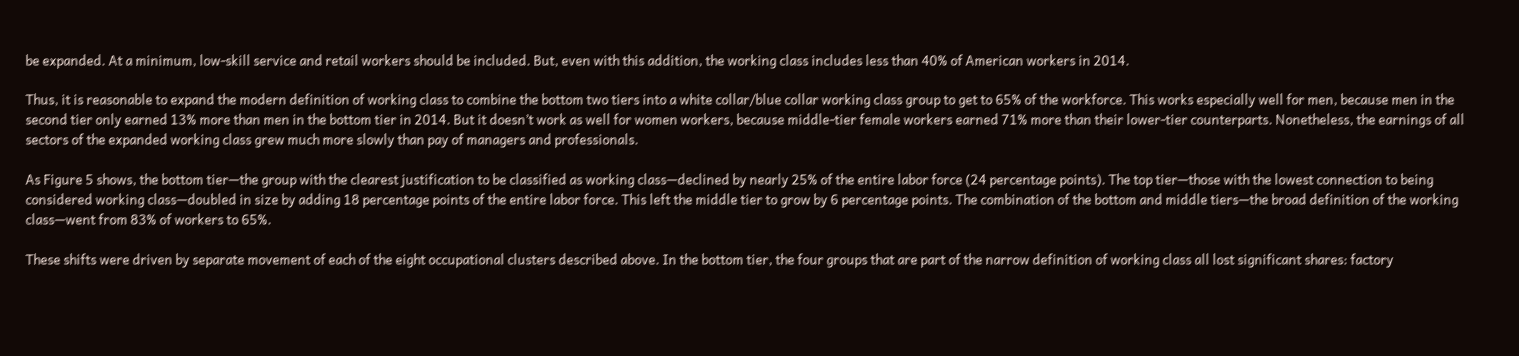be expanded. At a minimum, low-skill service and retail workers should be included. But, even with this addition, the working class includes less than 40% of American workers in 2014.

Thus, it is reasonable to expand the modern definition of working class to combine the bottom two tiers into a white collar/blue collar working class group to get to 65% of the workforce. This works especially well for men, because men in the second tier only earned 13% more than men in the bottom tier in 2014. But it doesn’t work as well for women workers, because middle-tier female workers earned 71% more than their lower-tier counterparts. Nonetheless, the earnings of all sectors of the expanded working class grew much more slowly than pay of managers and professionals.

As Figure 5 shows, the bottom tier—the group with the clearest justification to be classified as working class—declined by nearly 25% of the entire labor force (24 percentage points). The top tier—those with the lowest connection to being considered working class—doubled in size by adding 18 percentage points of the entire labor force. This left the middle tier to grow by 6 percentage points. The combination of the bottom and middle tiers—the broad definition of the working class—went from 83% of workers to 65%.

These shifts were driven by separate movement of each of the eight occupational clusters described above. In the bottom tier, the four groups that are part of the narrow definition of working class all lost significant shares: factory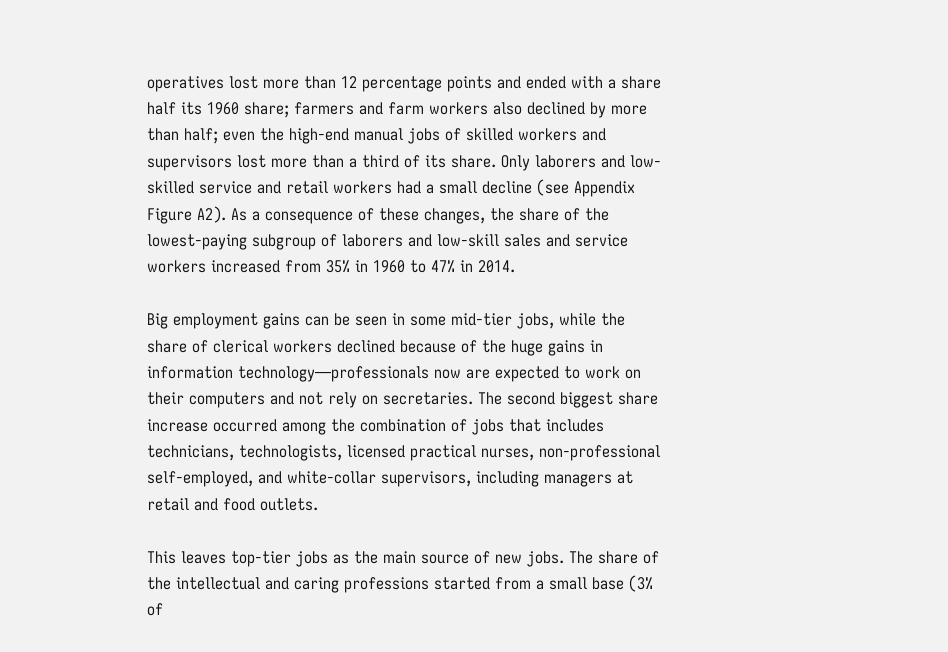operatives lost more than 12 percentage points and ended with a share half its 1960 share; farmers and farm workers also declined by more than half; even the high-end manual jobs of skilled workers and supervisors lost more than a third of its share. Only laborers and low-skilled service and retail workers had a small decline (see Appendix Figure A2). As a consequence of these changes, the share of the lowest-paying subgroup of laborers and low-skill sales and service workers increased from 35% in 1960 to 47% in 2014.

Big employment gains can be seen in some mid-tier jobs, while the share of clerical workers declined because of the huge gains in information technology—professionals now are expected to work on their computers and not rely on secretaries. The second biggest share increase occurred among the combination of jobs that includes technicians, technologists, licensed practical nurses, non-professional self-employed, and white-collar supervisors, including managers at retail and food outlets.

This leaves top-tier jobs as the main source of new jobs. The share of the intellectual and caring professions started from a small base (3% of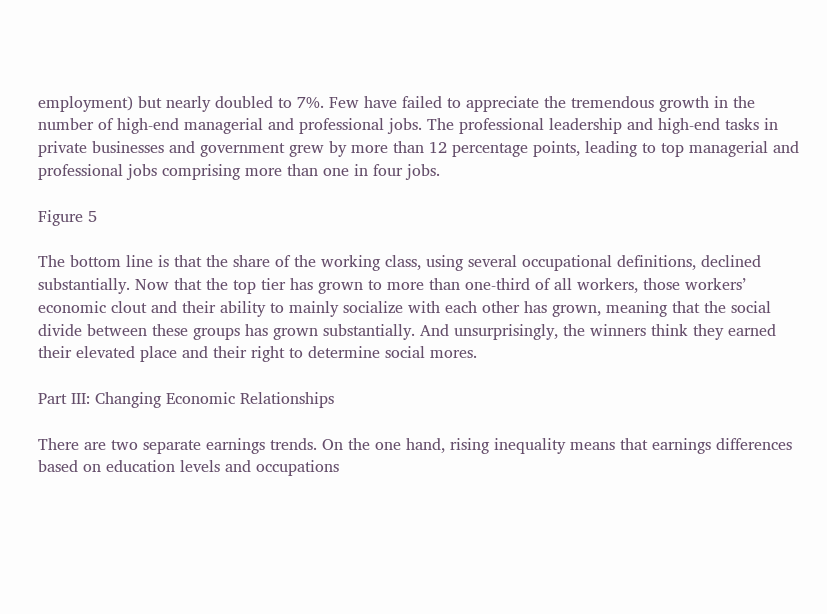employment) but nearly doubled to 7%. Few have failed to appreciate the tremendous growth in the number of high-end managerial and professional jobs. The professional leadership and high-end tasks in private businesses and government grew by more than 12 percentage points, leading to top managerial and professional jobs comprising more than one in four jobs.

Figure 5

The bottom line is that the share of the working class, using several occupational definitions, declined substantially. Now that the top tier has grown to more than one-third of all workers, those workers’ economic clout and their ability to mainly socialize with each other has grown, meaning that the social divide between these groups has grown substantially. And unsurprisingly, the winners think they earned their elevated place and their right to determine social mores.

Part III: Changing Economic Relationships

There are two separate earnings trends. On the one hand, rising inequality means that earnings differences based on education levels and occupations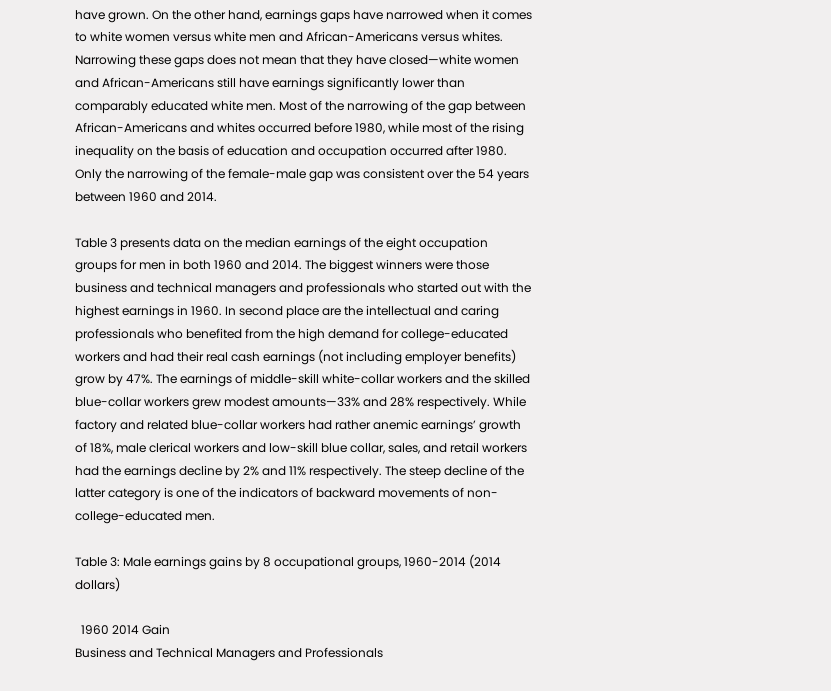have grown. On the other hand, earnings gaps have narrowed when it comes to white women versus white men and African-Americans versus whites. Narrowing these gaps does not mean that they have closed—white women and African-Americans still have earnings significantly lower than comparably educated white men. Most of the narrowing of the gap between African-Americans and whites occurred before 1980, while most of the rising inequality on the basis of education and occupation occurred after 1980. Only the narrowing of the female-male gap was consistent over the 54 years between 1960 and 2014.

Table 3 presents data on the median earnings of the eight occupation groups for men in both 1960 and 2014. The biggest winners were those business and technical managers and professionals who started out with the highest earnings in 1960. In second place are the intellectual and caring professionals who benefited from the high demand for college-educated workers and had their real cash earnings (not including employer benefits) grow by 47%. The earnings of middle-skill white-collar workers and the skilled blue-collar workers grew modest amounts—33% and 28% respectively. While factory and related blue-collar workers had rather anemic earnings’ growth of 18%, male clerical workers and low-skill blue collar, sales, and retail workers had the earnings decline by 2% and 11% respectively. The steep decline of the latter category is one of the indicators of backward movements of non-college-educated men.

Table 3: Male earnings gains by 8 occupational groups, 1960-2014 (2014 dollars)

  1960 2014 Gain
Business and Technical Managers and Professionals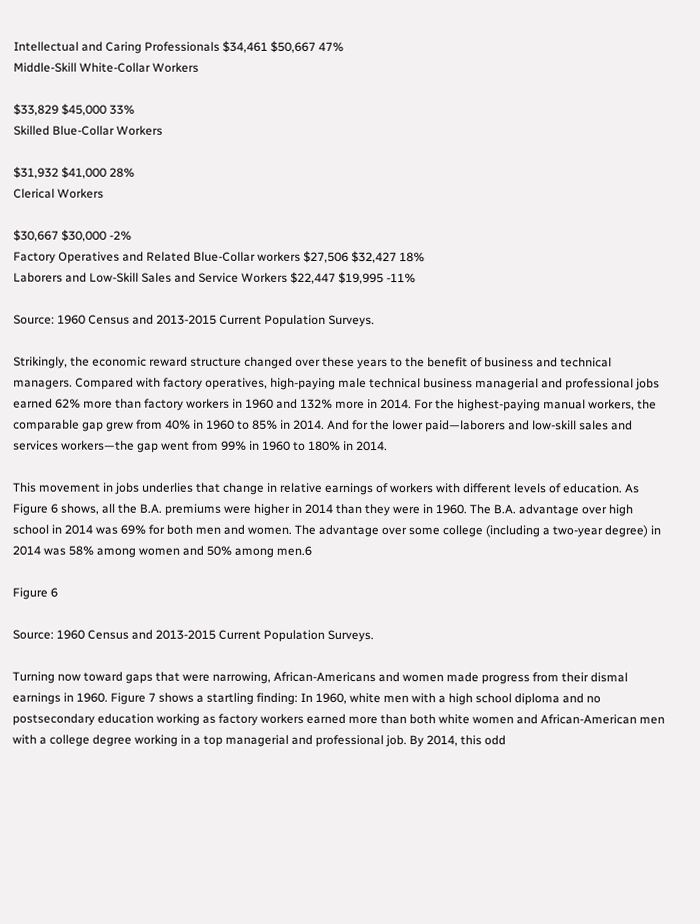Intellectual and Caring Professionals $34,461 $50,667 47%
Middle-Skill White-Collar Workers

$33,829 $45,000 33%
Skilled Blue-Collar Workers

$31,932 $41,000 28%
Clerical Workers

$30,667 $30,000 -2%
Factory Operatives and Related Blue-Collar workers $27,506 $32,427 18%
Laborers and Low-Skill Sales and Service Workers $22,447 $19,995 -11%

Source: 1960 Census and 2013-2015 Current Population Surveys.

Strikingly, the economic reward structure changed over these years to the benefit of business and technical managers. Compared with factory operatives, high-paying male technical business managerial and professional jobs earned 62% more than factory workers in 1960 and 132% more in 2014. For the highest-paying manual workers, the comparable gap grew from 40% in 1960 to 85% in 2014. And for the lower paid—laborers and low-skill sales and services workers—the gap went from 99% in 1960 to 180% in 2014.

This movement in jobs underlies that change in relative earnings of workers with different levels of education. As Figure 6 shows, all the B.A. premiums were higher in 2014 than they were in 1960. The B.A. advantage over high school in 2014 was 69% for both men and women. The advantage over some college (including a two-year degree) in 2014 was 58% among women and 50% among men.6

Figure 6

Source: 1960 Census and 2013-2015 Current Population Surveys.

Turning now toward gaps that were narrowing, African-Americans and women made progress from their dismal earnings in 1960. Figure 7 shows a startling finding: In 1960, white men with a high school diploma and no postsecondary education working as factory workers earned more than both white women and African-American men with a college degree working in a top managerial and professional job. By 2014, this odd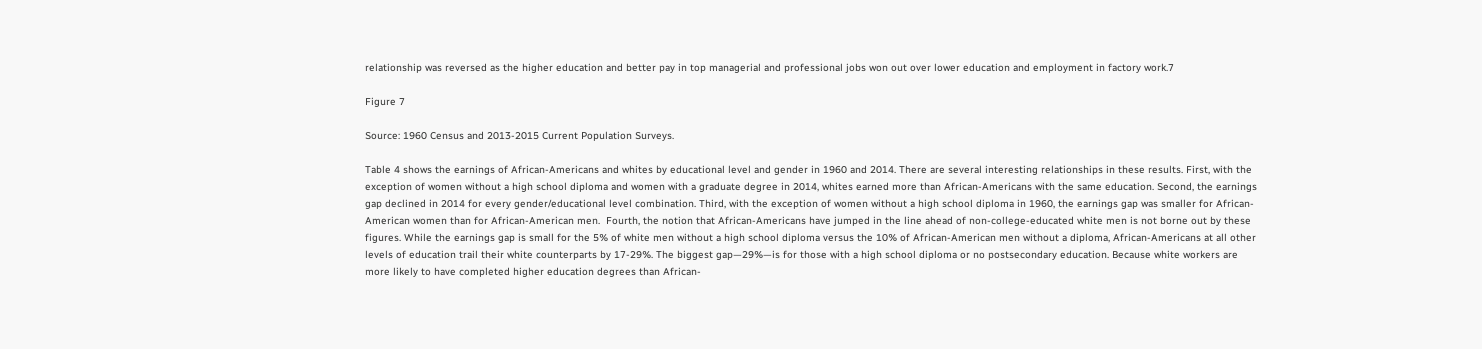relationship was reversed as the higher education and better pay in top managerial and professional jobs won out over lower education and employment in factory work.7

Figure 7

Source: 1960 Census and 2013-2015 Current Population Surveys.

Table 4 shows the earnings of African-Americans and whites by educational level and gender in 1960 and 2014. There are several interesting relationships in these results. First, with the exception of women without a high school diploma and women with a graduate degree in 2014, whites earned more than African-Americans with the same education. Second, the earnings gap declined in 2014 for every gender/educational level combination. Third, with the exception of women without a high school diploma in 1960, the earnings gap was smaller for African-American women than for African-American men.  Fourth, the notion that African-Americans have jumped in the line ahead of non-college-educated white men is not borne out by these figures. While the earnings gap is small for the 5% of white men without a high school diploma versus the 10% of African-American men without a diploma, African-Americans at all other levels of education trail their white counterparts by 17-29%. The biggest gap—29%—is for those with a high school diploma or no postsecondary education. Because white workers are more likely to have completed higher education degrees than African-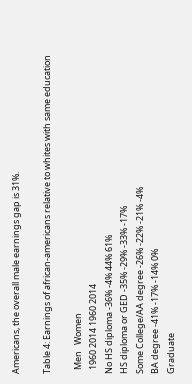Americans, the overall male earnings gap is 31%.

Table 4: Earnings of african-americans relative to whites with same education

  Men   Women
  1960 2014 1960 2014
No HS diploma -36% -4% 44% 61%
HS diploma or GED -35% -29% -33% -17%
Some College/AA degree -26% -22% -21% -4%
BA degree -41% -17% -14% 0%
Graduate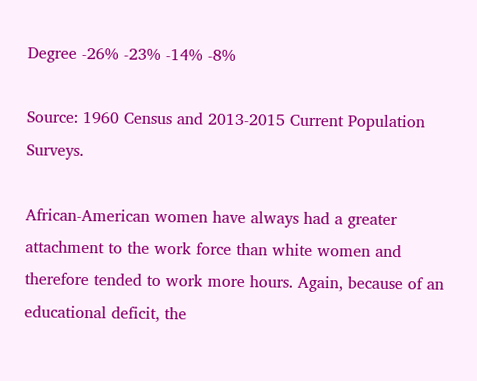Degree -26% -23% -14% -8%

Source: 1960 Census and 2013-2015 Current Population Surveys.

African-American women have always had a greater attachment to the work force than white women and therefore tended to work more hours. Again, because of an educational deficit, the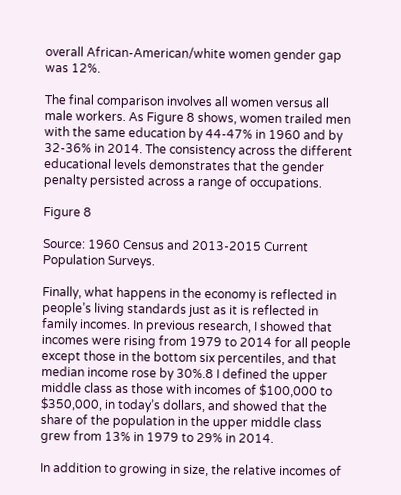overall African-American/white women gender gap was 12%.

The final comparison involves all women versus all male workers. As Figure 8 shows, women trailed men with the same education by 44-47% in 1960 and by 32-36% in 2014. The consistency across the different educational levels demonstrates that the gender penalty persisted across a range of occupations.

Figure 8

Source: 1960 Census and 2013-2015 Current Population Surveys.

Finally, what happens in the economy is reflected in people’s living standards just as it is reflected in family incomes. In previous research, I showed that incomes were rising from 1979 to 2014 for all people except those in the bottom six percentiles, and that median income rose by 30%.8 I defined the upper middle class as those with incomes of $100,000 to $350,000, in today’s dollars, and showed that the share of the population in the upper middle class grew from 13% in 1979 to 29% in 2014.

In addition to growing in size, the relative incomes of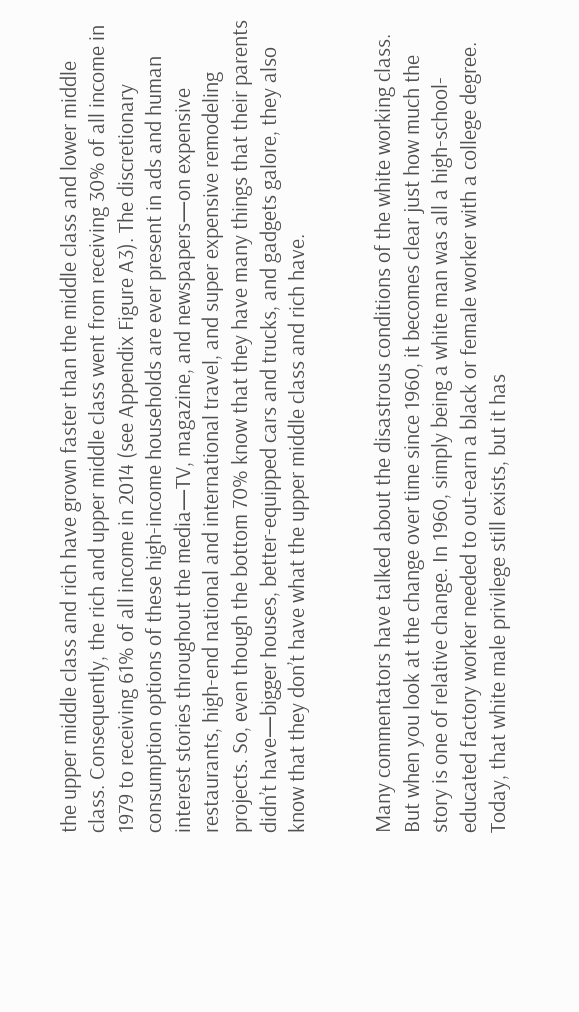the upper middle class and rich have grown faster than the middle class and lower middle class. Consequently, the rich and upper middle class went from receiving 30% of all income in 1979 to receiving 61% of all income in 2014 (see Appendix Figure A3). The discretionary consumption options of these high-income households are ever present in ads and human interest stories throughout the media—TV, magazine, and newspapers—on expensive restaurants, high-end national and international travel, and super expensive remodeling projects. So, even though the bottom 70% know that they have many things that their parents didn’t have—bigger houses, better-equipped cars and trucks, and gadgets galore, they also know that they don’t have what the upper middle class and rich have.


Many commentators have talked about the disastrous conditions of the white working class. But when you look at the change over time since 1960, it becomes clear just how much the story is one of relative change. In 1960, simply being a white man was all a high-school-educated factory worker needed to out-earn a black or female worker with a college degree. Today, that white male privilege still exists, but it has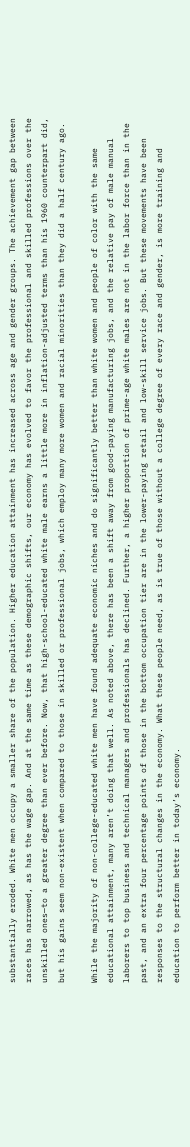substantially eroded. White men occupy a smaller share of the population. Higher education attainment has increased across age and gender groups. The achievement gap between races has narrowed, as has the wage gap. And at the same time as these demographic shifts, our economy has evolved to favor the professional and skilled professions over the unskilled ones—to a greater degree than ever before. Now, that high-school-educated white male earns a little more in inflation-adjusted terms than his 1960 counterpart did, but his gains seem non-existent when compared to those in skilled or professional jobs, which employ many more women and racial minorities than they did a half century ago.

While the majority of non-college-educated white men have found adequate economic niches and do significantly better than white women and people of color with the same educational attainment, many aren’t doing that well. As noted above, there has been a shift away from good-paying manufacturing jobs, and the relative pay of male manual laborers to top business and technical managers and professionals has declined. Further, a higher proportion of prime-age white males are not in the labor force than in the past, and an extra four percentage points of those in the bottom occupation tier are in the lower-paying retail and low-skill service jobs. But these movements have been responses to the structural changes in the economy. What these people need, as is true of those without a college degree of every race and gender, is more training and education to perform better in today’s economy.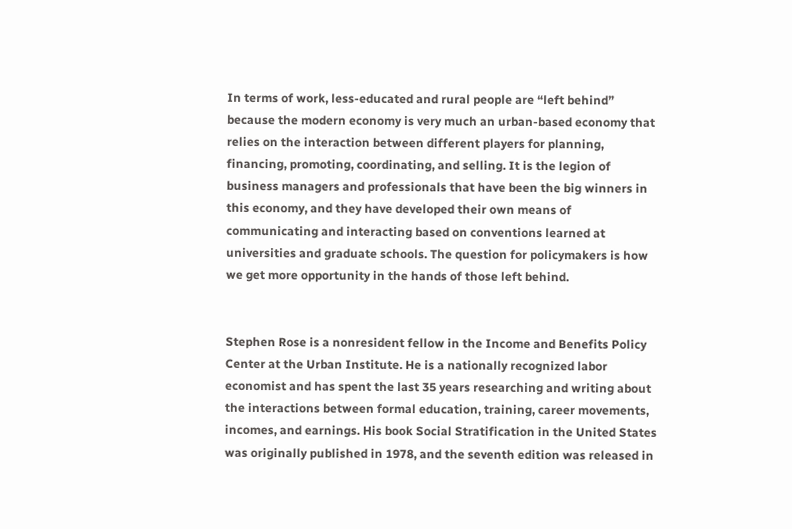In terms of work, less-educated and rural people are “left behind” because the modern economy is very much an urban-based economy that relies on the interaction between different players for planning, financing, promoting, coordinating, and selling. It is the legion of business managers and professionals that have been the big winners in this economy, and they have developed their own means of communicating and interacting based on conventions learned at universities and graduate schools. The question for policymakers is how we get more opportunity in the hands of those left behind.


Stephen Rose is a nonresident fellow in the Income and Benefits Policy Center at the Urban Institute. He is a nationally recognized labor economist and has spent the last 35 years researching and writing about the interactions between formal education, training, career movements, incomes, and earnings. His book Social Stratification in the United States was originally published in 1978, and the seventh edition was released in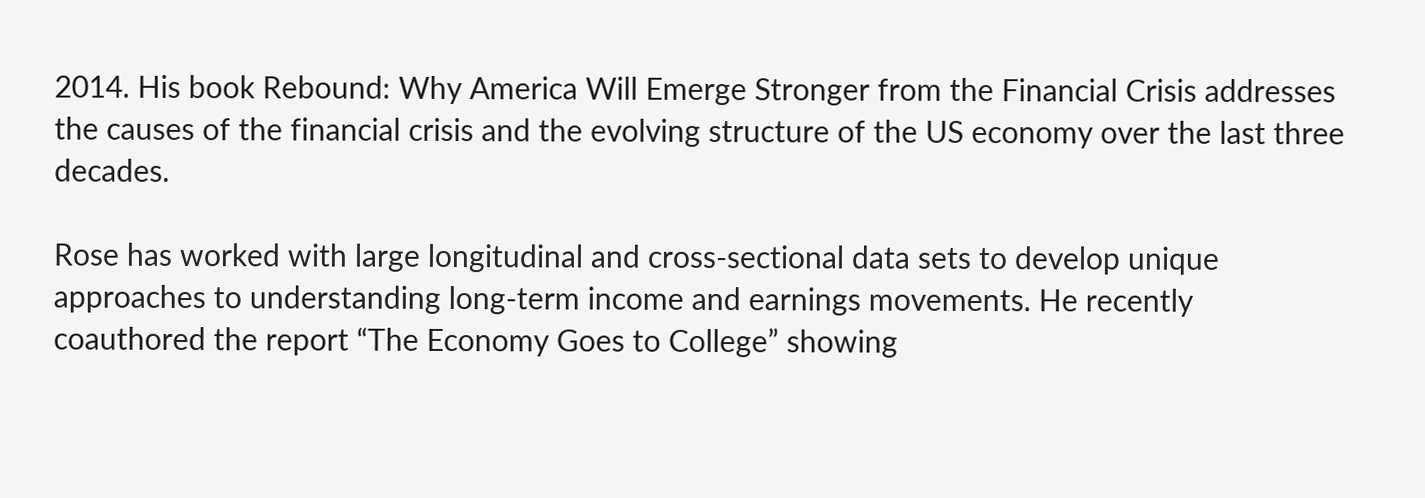2014. His book Rebound: Why America Will Emerge Stronger from the Financial Crisis addresses the causes of the financial crisis and the evolving structure of the US economy over the last three decades.

Rose has worked with large longitudinal and cross-sectional data sets to develop unique approaches to understanding long-term income and earnings movements. He recently coauthored the report “The Economy Goes to College” showing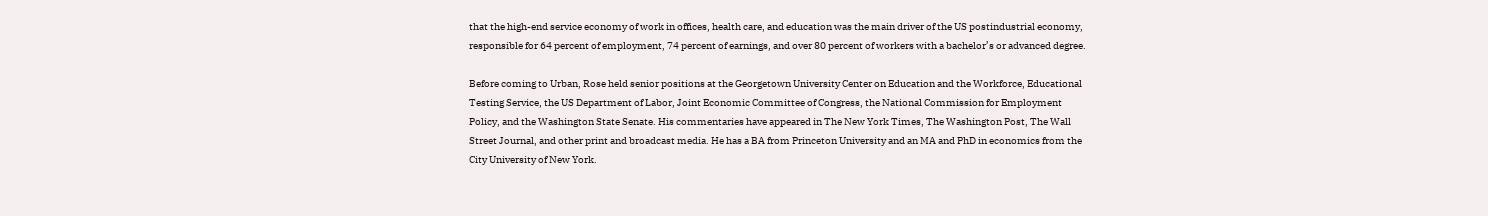that the high-end service economy of work in offices, health care, and education was the main driver of the US postindustrial economy, responsible for 64 percent of employment, 74 percent of earnings, and over 80 percent of workers with a bachelor’s or advanced degree.

Before coming to Urban, Rose held senior positions at the Georgetown University Center on Education and the Workforce, Educational Testing Service, the US Department of Labor, Joint Economic Committee of Congress, the National Commission for Employment Policy, and the Washington State Senate. His commentaries have appeared in The New York Times, The Washington Post, The Wall Street Journal, and other print and broadcast media. He has a BA from Princeton University and an MA and PhD in economics from the City University of New York.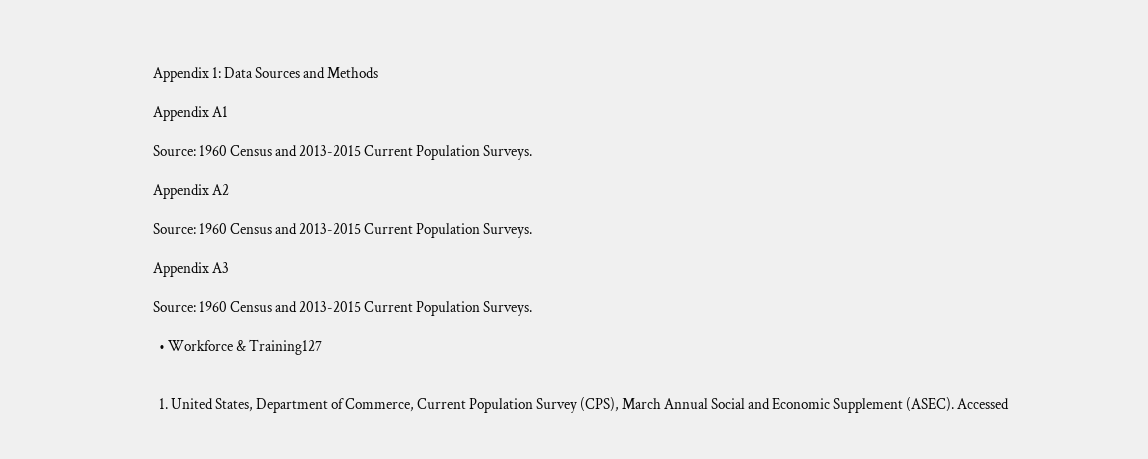Appendix 1: Data Sources and Methods

Appendix A1

Source: 1960 Census and 2013-2015 Current Population Surveys.

Appendix A2

Source: 1960 Census and 2013-2015 Current Population Surveys.

Appendix A3

Source: 1960 Census and 2013-2015 Current Population Surveys.

  • Workforce & Training127


  1. United States, Department of Commerce, Current Population Survey (CPS), March Annual Social and Economic Supplement (ASEC). Accessed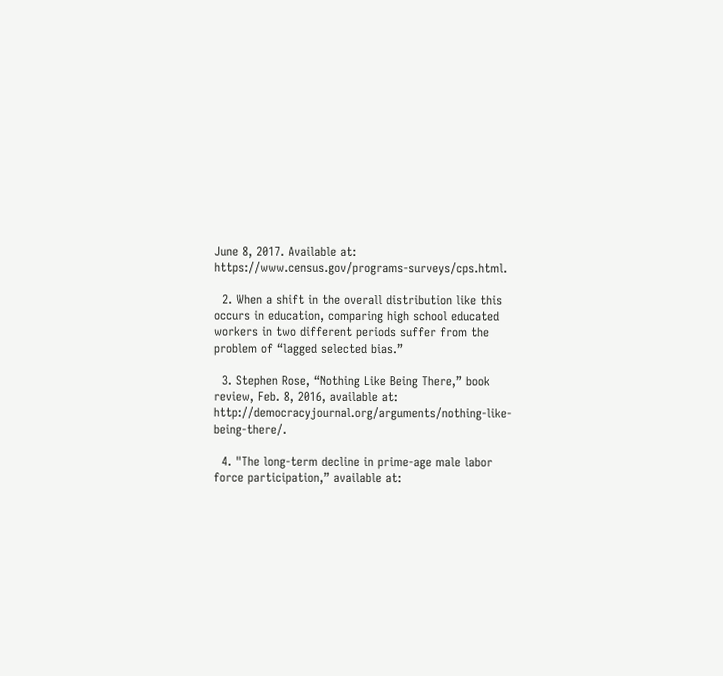June 8, 2017. Available at: https://www.census.gov/programs-surveys/cps.html.

  2. When a shift in the overall distribution like this occurs in education, comparing high school educated workers in two different periods suffer from the problem of “lagged selected bias.”

  3. Stephen Rose, “Nothing Like Being There,” book review, Feb. 8, 2016, available at: http://democracyjournal.org/arguments/nothing-like-being-there/.

  4. "The long-term decline in prime-age male labor force participation,” available at: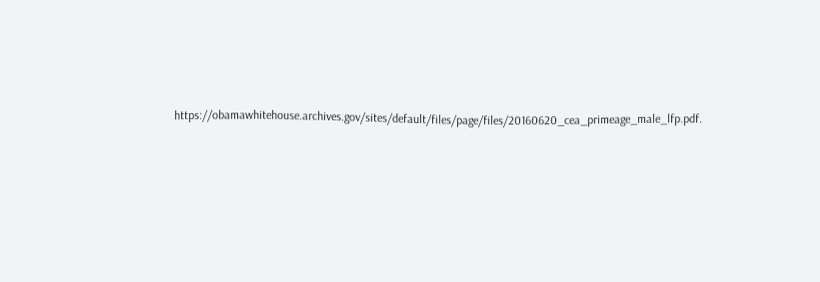https://obamawhitehouse.archives.gov/sites/default/files/page/files/20160620_cea_primeage_male_lfp.pdf.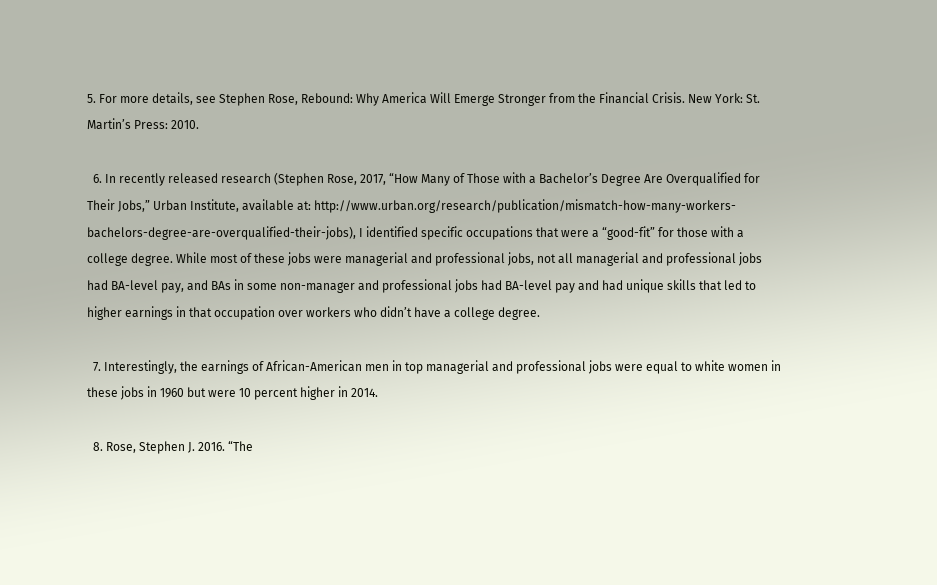5. For more details, see Stephen Rose, Rebound: Why America Will Emerge Stronger from the Financial Crisis. New York: St. Martin’s Press: 2010.

  6. In recently released research (Stephen Rose, 2017, “How Many of Those with a Bachelor’s Degree Are Overqualified for Their Jobs,” Urban Institute, available at: http://www.urban.org/research/publication/mismatch-how-many-workers-bachelors-degree-are-overqualified-their-jobs), I identified specific occupations that were a “good-fit” for those with a college degree. While most of these jobs were managerial and professional jobs, not all managerial and professional jobs had BA-level pay, and BAs in some non-manager and professional jobs had BA-level pay and had unique skills that led to higher earnings in that occupation over workers who didn’t have a college degree.

  7. Interestingly, the earnings of African-American men in top managerial and professional jobs were equal to white women in these jobs in 1960 but were 10 percent higher in 2014.

  8. Rose, Stephen J. 2016. “The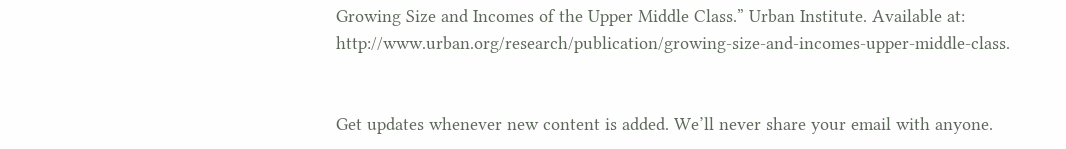Growing Size and Incomes of the Upper Middle Class.” Urban Institute. Available at: http://www.urban.org/research/publication/growing-size-and-incomes-upper-middle-class.


Get updates whenever new content is added. We’ll never share your email with anyone.